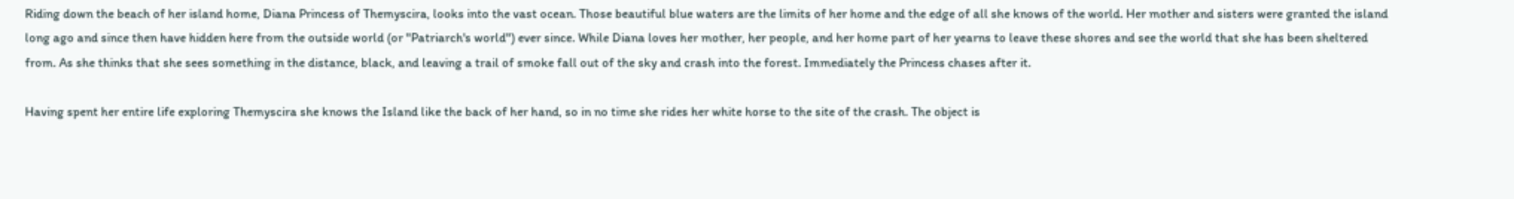Riding down the beach of her island home, Diana Princess of Themyscira, looks into the vast ocean. Those beautiful blue waters are the limits of her home and the edge of all she knows of the world. Her mother and sisters were granted the island long ago and since then have hidden here from the outside world (or "Patriarch's world") ever since. While Diana loves her mother, her people, and her home part of her yearns to leave these shores and see the world that she has been sheltered from. As she thinks that she sees something in the distance, black, and leaving a trail of smoke fall out of the sky and crash into the forest. Immediately the Princess chases after it.

Having spent her entire life exploring Themyscira she knows the Island like the back of her hand, so in no time she rides her white horse to the site of the crash. The object is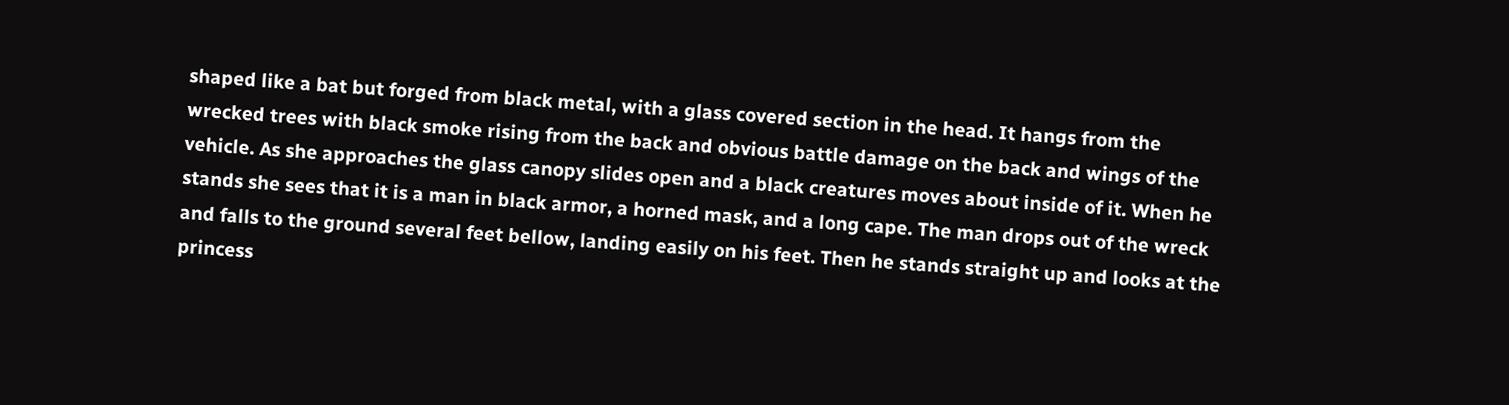shaped like a bat but forged from black metal, with a glass covered section in the head. It hangs from the wrecked trees with black smoke rising from the back and obvious battle damage on the back and wings of the vehicle. As she approaches the glass canopy slides open and a black creatures moves about inside of it. When he stands she sees that it is a man in black armor, a horned mask, and a long cape. The man drops out of the wreck and falls to the ground several feet bellow, landing easily on his feet. Then he stands straight up and looks at the princess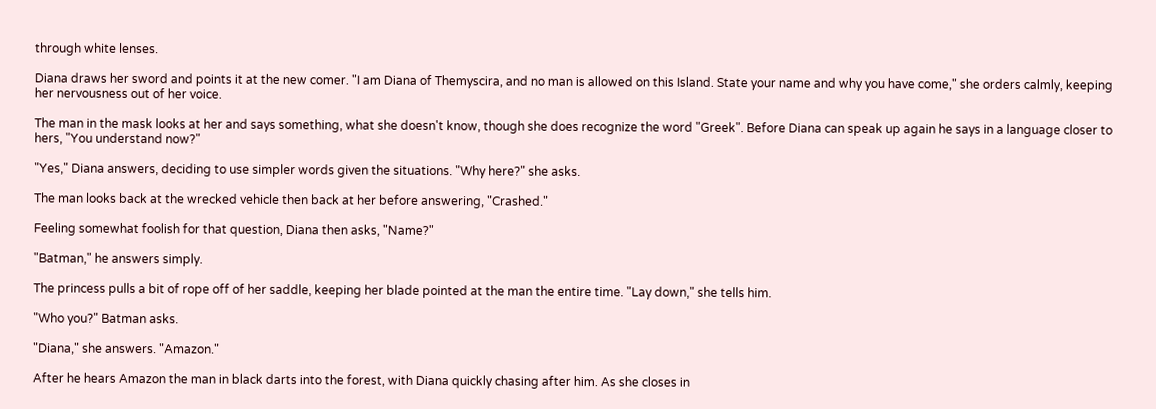through white lenses.

Diana draws her sword and points it at the new comer. "I am Diana of Themyscira, and no man is allowed on this Island. State your name and why you have come," she orders calmly, keeping her nervousness out of her voice.

The man in the mask looks at her and says something, what she doesn't know, though she does recognize the word "Greek". Before Diana can speak up again he says in a language closer to hers, "You understand now?"

"Yes," Diana answers, deciding to use simpler words given the situations. "Why here?" she asks.

The man looks back at the wrecked vehicle then back at her before answering, "Crashed."

Feeling somewhat foolish for that question, Diana then asks, "Name?"

"Batman," he answers simply.

The princess pulls a bit of rope off of her saddle, keeping her blade pointed at the man the entire time. "Lay down," she tells him.

"Who you?" Batman asks.

"Diana," she answers. "Amazon."

After he hears Amazon the man in black darts into the forest, with Diana quickly chasing after him. As she closes in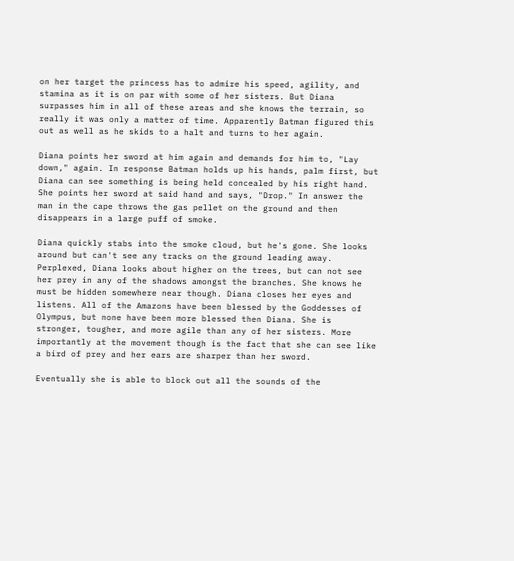on her target the princess has to admire his speed, agility, and stamina as it is on par with some of her sisters. But Diana surpasses him in all of these areas and she knows the terrain, so really it was only a matter of time. Apparently Batman figured this out as well as he skids to a halt and turns to her again.

Diana points her sword at him again and demands for him to, "Lay down," again. In response Batman holds up his hands, palm first, but Diana can see something is being held concealed by his right hand. She points her sword at said hand and says, "Drop." In answer the man in the cape throws the gas pellet on the ground and then disappears in a large puff of smoke.

Diana quickly stabs into the smoke cloud, but he's gone. She looks around but can't see any tracks on the ground leading away. Perplexed, Diana looks about higher on the trees, but can not see her prey in any of the shadows amongst the branches. She knows he must be hidden somewhere near though. Diana closes her eyes and listens. All of the Amazons have been blessed by the Goddesses of Olympus, but none have been more blessed then Diana. She is stronger, tougher, and more agile than any of her sisters. More importantly at the movement though is the fact that she can see like a bird of prey and her ears are sharper than her sword.

Eventually she is able to block out all the sounds of the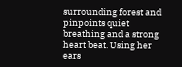surrounding forest and pinpoints quiet breathing and a strong heart beat. Using her ears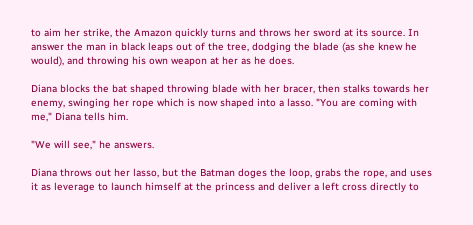to aim her strike, the Amazon quickly turns and throws her sword at its source. In answer the man in black leaps out of the tree, dodging the blade (as she knew he would), and throwing his own weapon at her as he does.

Diana blocks the bat shaped throwing blade with her bracer, then stalks towards her enemy, swinging her rope which is now shaped into a lasso. "You are coming with me," Diana tells him.

"We will see," he answers.

Diana throws out her lasso, but the Batman doges the loop, grabs the rope, and uses it as leverage to launch himself at the princess and deliver a left cross directly to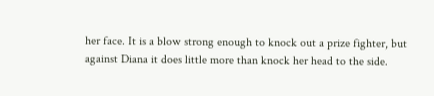her face. It is a blow strong enough to knock out a prize fighter, but against Diana it does little more than knock her head to the side.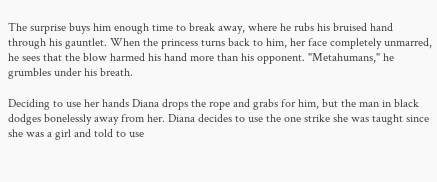The surprise buys him enough time to break away, where he rubs his bruised hand through his gauntlet. When the princess turns back to him, her face completely unmarred, he sees that the blow harmed his hand more than his opponent. "Metahumans," he grumbles under his breath.

Deciding to use her hands Diana drops the rope and grabs for him, but the man in black dodges bonelessly away from her. Diana decides to use the one strike she was taught since she was a girl and told to use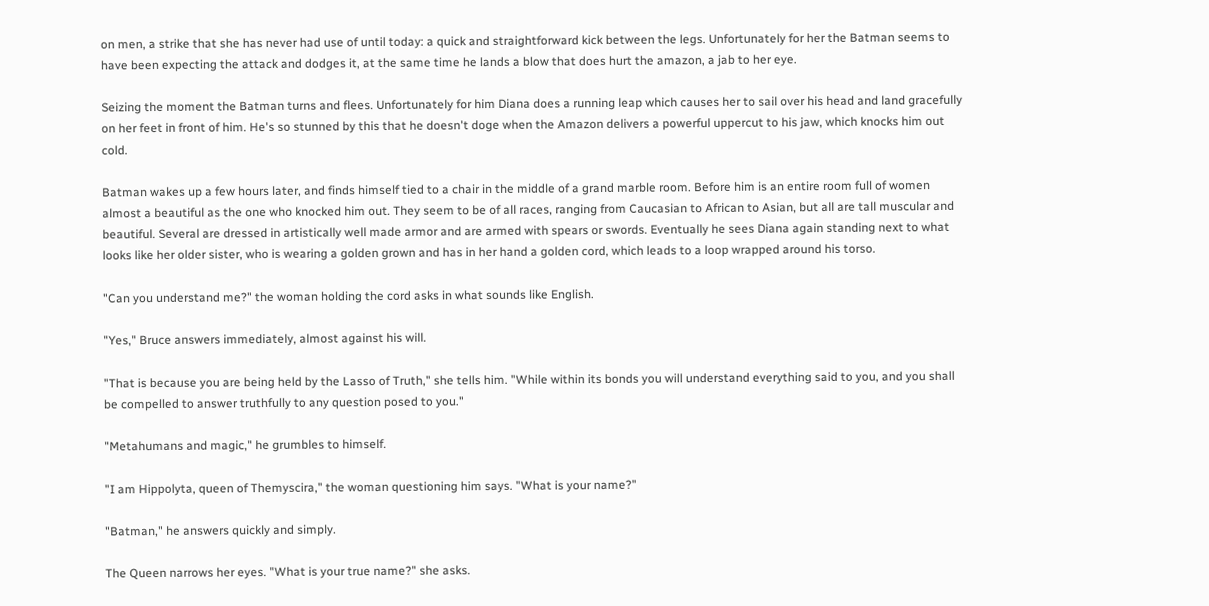on men, a strike that she has never had use of until today: a quick and straightforward kick between the legs. Unfortunately for her the Batman seems to have been expecting the attack and dodges it, at the same time he lands a blow that does hurt the amazon, a jab to her eye.

Seizing the moment the Batman turns and flees. Unfortunately for him Diana does a running leap which causes her to sail over his head and land gracefully on her feet in front of him. He's so stunned by this that he doesn't doge when the Amazon delivers a powerful uppercut to his jaw, which knocks him out cold.

Batman wakes up a few hours later, and finds himself tied to a chair in the middle of a grand marble room. Before him is an entire room full of women almost a beautiful as the one who knocked him out. They seem to be of all races, ranging from Caucasian to African to Asian, but all are tall muscular and beautiful. Several are dressed in artistically well made armor and are armed with spears or swords. Eventually he sees Diana again standing next to what looks like her older sister, who is wearing a golden grown and has in her hand a golden cord, which leads to a loop wrapped around his torso.

"Can you understand me?" the woman holding the cord asks in what sounds like English.

"Yes," Bruce answers immediately, almost against his will.

"That is because you are being held by the Lasso of Truth," she tells him. "While within its bonds you will understand everything said to you, and you shall be compelled to answer truthfully to any question posed to you."

"Metahumans and magic," he grumbles to himself.

"I am Hippolyta, queen of Themyscira," the woman questioning him says. "What is your name?"

"Batman," he answers quickly and simply.

The Queen narrows her eyes. "What is your true name?" she asks.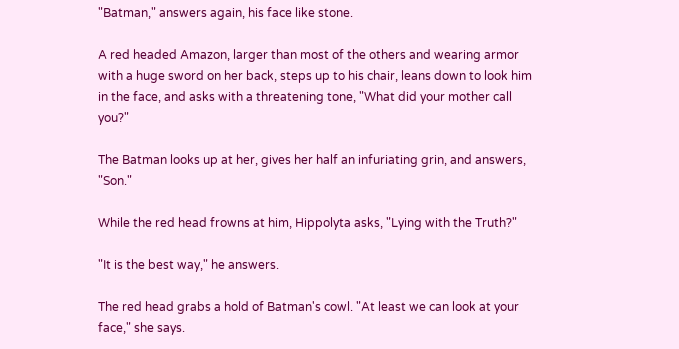"Batman," answers again, his face like stone.

A red headed Amazon, larger than most of the others and wearing armor with a huge sword on her back, steps up to his chair, leans down to look him in the face, and asks with a threatening tone, "What did your mother call you?"

The Batman looks up at her, gives her half an infuriating grin, and answers, "Son."

While the red head frowns at him, Hippolyta asks, "Lying with the Truth?"

"It is the best way," he answers.

The red head grabs a hold of Batman's cowl. "At least we can look at your face," she says.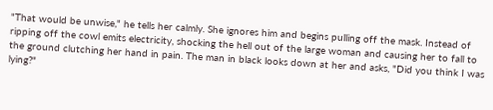"That would be unwise," he tells her calmly. She ignores him and begins pulling off the mask. Instead of ripping off the cowl emits electricity, shocking the hell out of the large woman and causing her to fall to the ground clutching her hand in pain. The man in black looks down at her and asks, "Did you think I was lying?"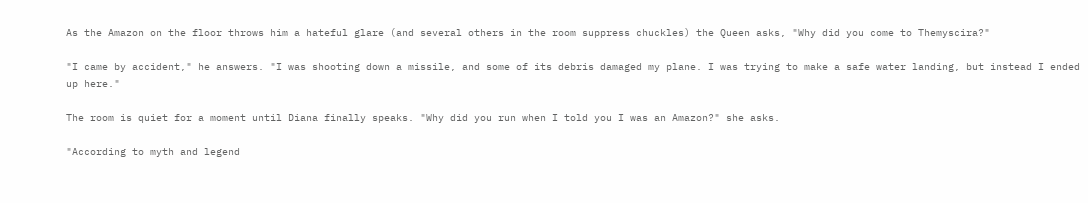As the Amazon on the floor throws him a hateful glare (and several others in the room suppress chuckles) the Queen asks, "Why did you come to Themyscira?"

"I came by accident," he answers. "I was shooting down a missile, and some of its debris damaged my plane. I was trying to make a safe water landing, but instead I ended up here."

The room is quiet for a moment until Diana finally speaks. "Why did you run when I told you I was an Amazon?" she asks.

"According to myth and legend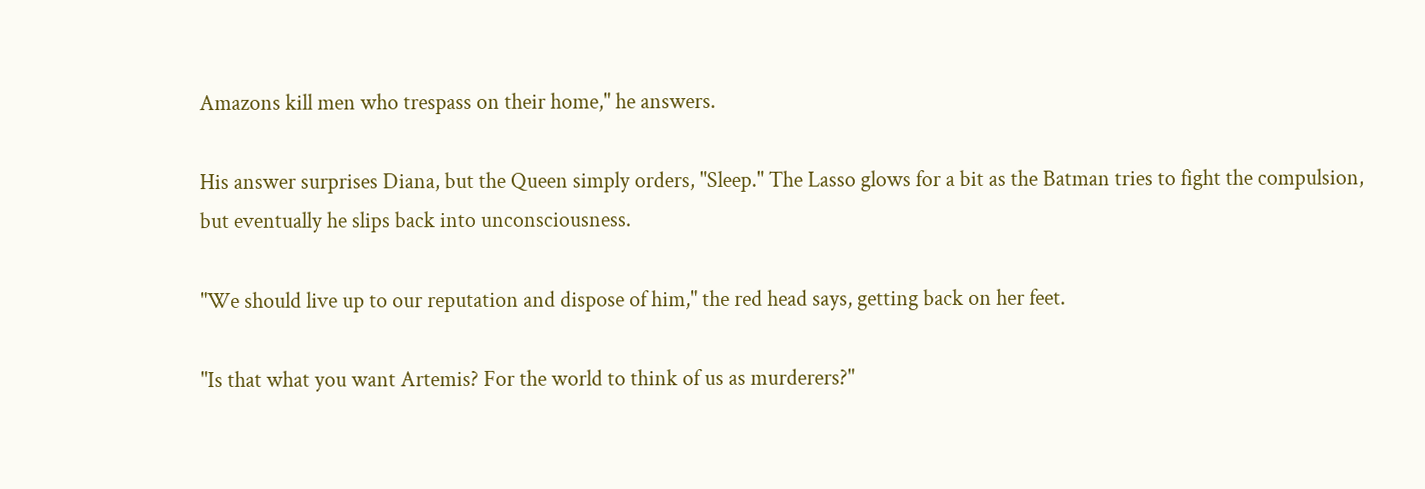Amazons kill men who trespass on their home," he answers.

His answer surprises Diana, but the Queen simply orders, "Sleep." The Lasso glows for a bit as the Batman tries to fight the compulsion, but eventually he slips back into unconsciousness.

"We should live up to our reputation and dispose of him," the red head says, getting back on her feet.

"Is that what you want Artemis? For the world to think of us as murderers?"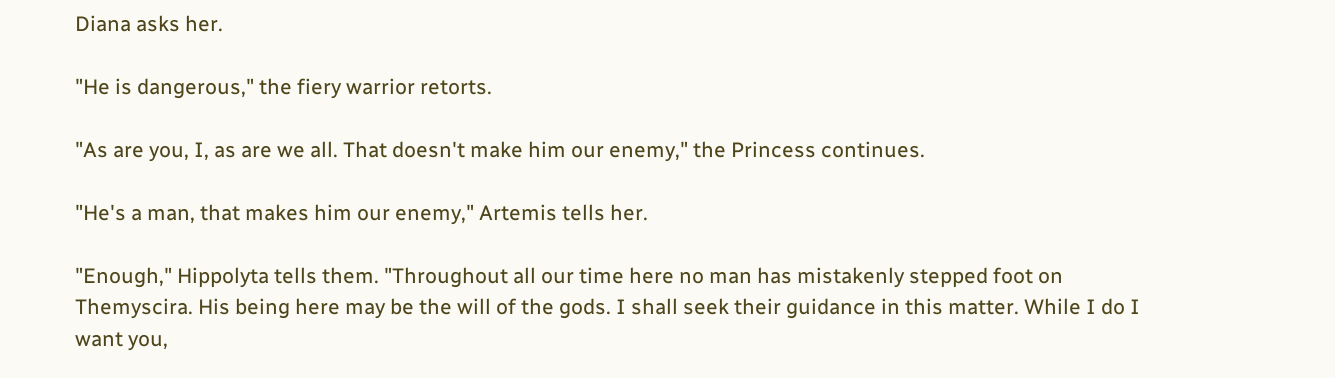Diana asks her.

"He is dangerous," the fiery warrior retorts.

"As are you, I, as are we all. That doesn't make him our enemy," the Princess continues.

"He's a man, that makes him our enemy," Artemis tells her.

"Enough," Hippolyta tells them. "Throughout all our time here no man has mistakenly stepped foot on Themyscira. His being here may be the will of the gods. I shall seek their guidance in this matter. While I do I want you,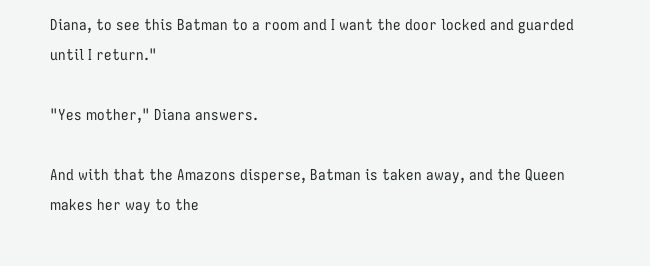Diana, to see this Batman to a room and I want the door locked and guarded until I return."

"Yes mother," Diana answers.

And with that the Amazons disperse, Batman is taken away, and the Queen makes her way to the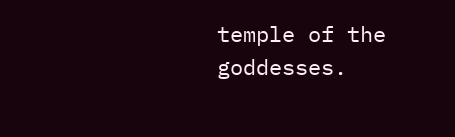temple of the goddesses.